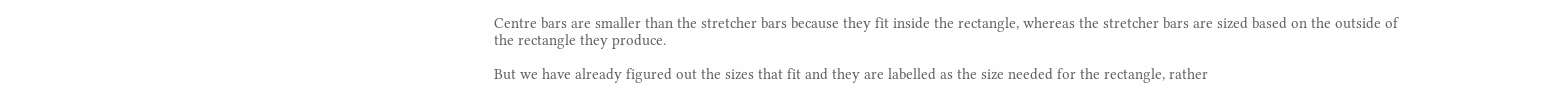Centre bars are smaller than the stretcher bars because they fit inside the rectangle, whereas the stretcher bars are sized based on the outside of the rectangle they produce.

But we have already figured out the sizes that fit and they are labelled as the size needed for the rectangle, rather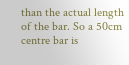than the actual length of the bar. So a 50cm centre bar is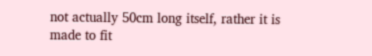not actually 50cm long itself, rather it is made to fit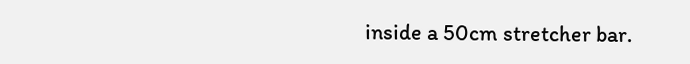inside a 50cm stretcher bar.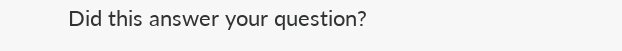Did this answer your question?